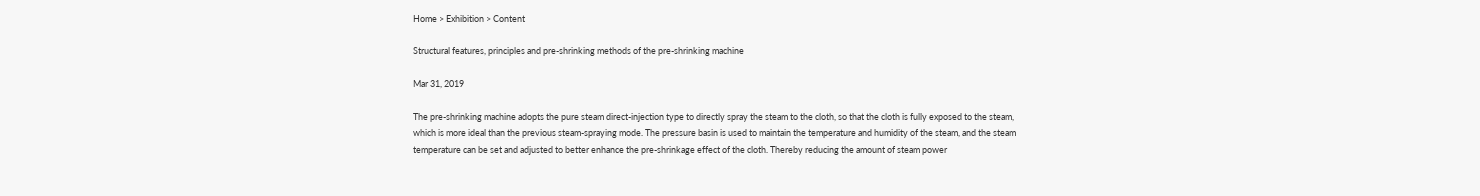Home > Exhibition > Content

Structural features, principles and pre-shrinking methods of the pre-shrinking machine

Mar 31, 2019

The pre-shrinking machine adopts the pure steam direct-injection type to directly spray the steam to the cloth, so that the cloth is fully exposed to the steam, which is more ideal than the previous steam-spraying mode. The pressure basin is used to maintain the temperature and humidity of the steam, and the steam temperature can be set and adjusted to better enhance the pre-shrinkage effect of the cloth. Thereby reducing the amount of steam power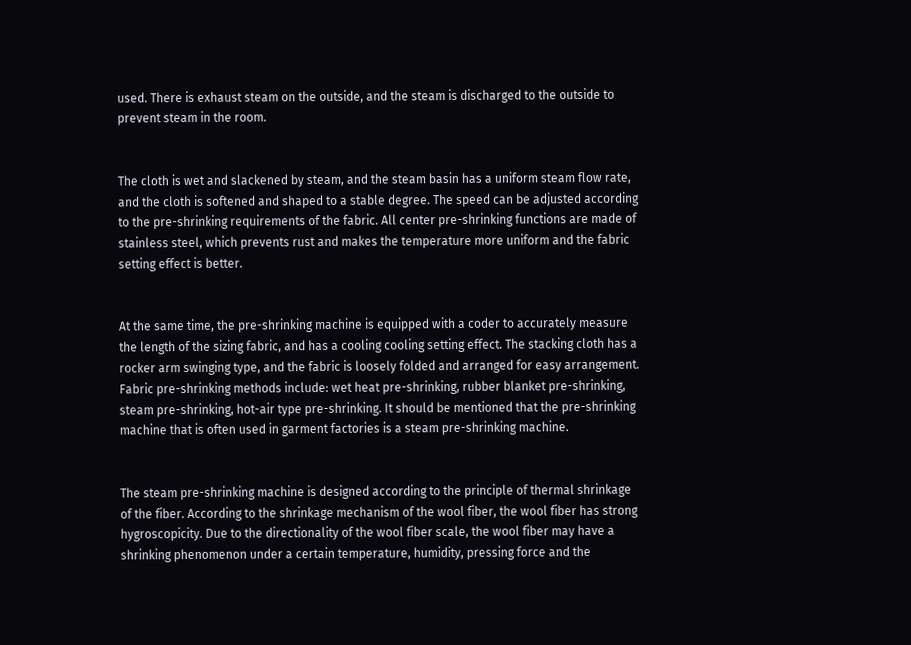used. There is exhaust steam on the outside, and the steam is discharged to the outside to prevent steam in the room.


The cloth is wet and slackened by steam, and the steam basin has a uniform steam flow rate, and the cloth is softened and shaped to a stable degree. The speed can be adjusted according to the pre-shrinking requirements of the fabric. All center pre-shrinking functions are made of stainless steel, which prevents rust and makes the temperature more uniform and the fabric setting effect is better.


At the same time, the pre-shrinking machine is equipped with a coder to accurately measure the length of the sizing fabric, and has a cooling cooling setting effect. The stacking cloth has a rocker arm swinging type, and the fabric is loosely folded and arranged for easy arrangement. Fabric pre-shrinking methods include: wet heat pre-shrinking, rubber blanket pre-shrinking, steam pre-shrinking, hot-air type pre-shrinking. It should be mentioned that the pre-shrinking machine that is often used in garment factories is a steam pre-shrinking machine.


The steam pre-shrinking machine is designed according to the principle of thermal shrinkage of the fiber. According to the shrinkage mechanism of the wool fiber, the wool fiber has strong hygroscopicity. Due to the directionality of the wool fiber scale, the wool fiber may have a shrinking phenomenon under a certain temperature, humidity, pressing force and the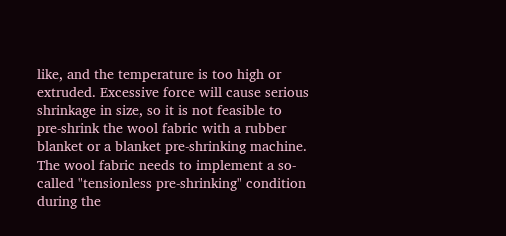like, and the temperature is too high or extruded. Excessive force will cause serious shrinkage in size, so it is not feasible to pre-shrink the wool fabric with a rubber blanket or a blanket pre-shrinking machine. The wool fabric needs to implement a so-called "tensionless pre-shrinking" condition during the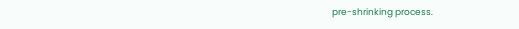pre-shrinking process.